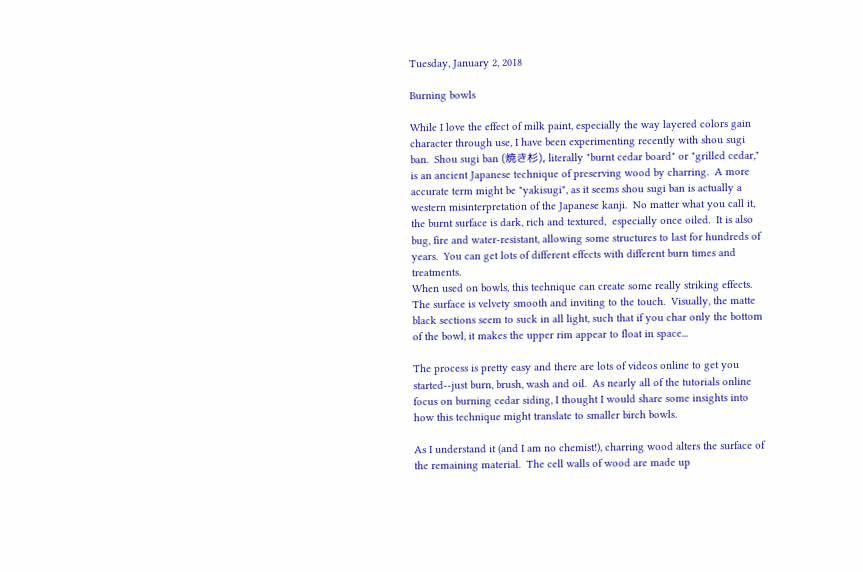Tuesday, January 2, 2018

Burning bowls

While I love the effect of milk paint, especially the way layered colors gain character through use, I have been experimenting recently with shou sugi ban.  Shou sugi ban (焼き杉), literally "burnt cedar board" or "grilled cedar," is an ancient Japanese technique of preserving wood by charring.  A more accurate term might be "yakisugi", as it seems shou sugi ban is actually a western misinterpretation of the Japanese kanji.  No matter what you call it, the burnt surface is dark, rich and textured,  especially once oiled.  It is also bug, fire and water-resistant, allowing some structures to last for hundreds of years.  You can get lots of different effects with different burn times and treatments.
When used on bowls, this technique can create some really striking effects.  The surface is velvety smooth and inviting to the touch.  Visually, the matte black sections seem to suck in all light, such that if you char only the bottom of the bowl, it makes the upper rim appear to float in space...

The process is pretty easy and there are lots of videos online to get you started--just burn, brush, wash and oil.  As nearly all of the tutorials online focus on burning cedar siding, I thought I would share some insights into how this technique might translate to smaller birch bowls.

As I understand it (and I am no chemist!), charring wood alters the surface of the remaining material.  The cell walls of wood are made up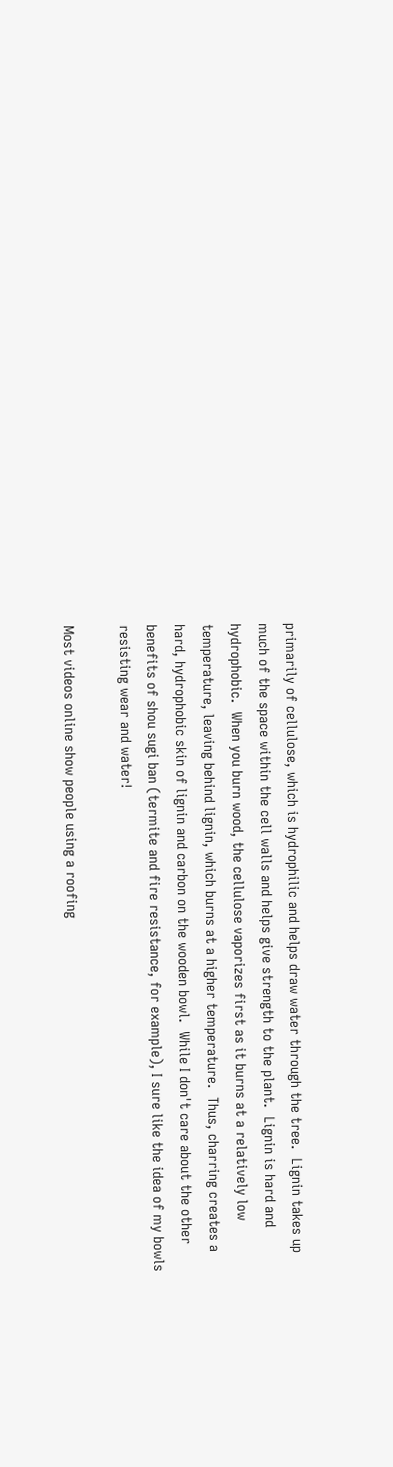primarily of cellulose, which is hydrophilic and helps draw water through the tree.  Lignin takes up much of the space within the cell walls and helps give strength to the plant.  Lignin is hard and hydrophobic.  When you burn wood, the cellulose vaporizes first as it burns at a relatively low temperature, leaving behind lignin, which burns at a higher temperature.  Thus, charring creates a hard, hydrophobic skin of lignin and carbon on the wooden bowl.  While I don't care about the other benefits of shou sugi ban (termite and fire resistance, for example), I sure like the idea of my bowls resisting wear and water!

Most videos online show people using a roofing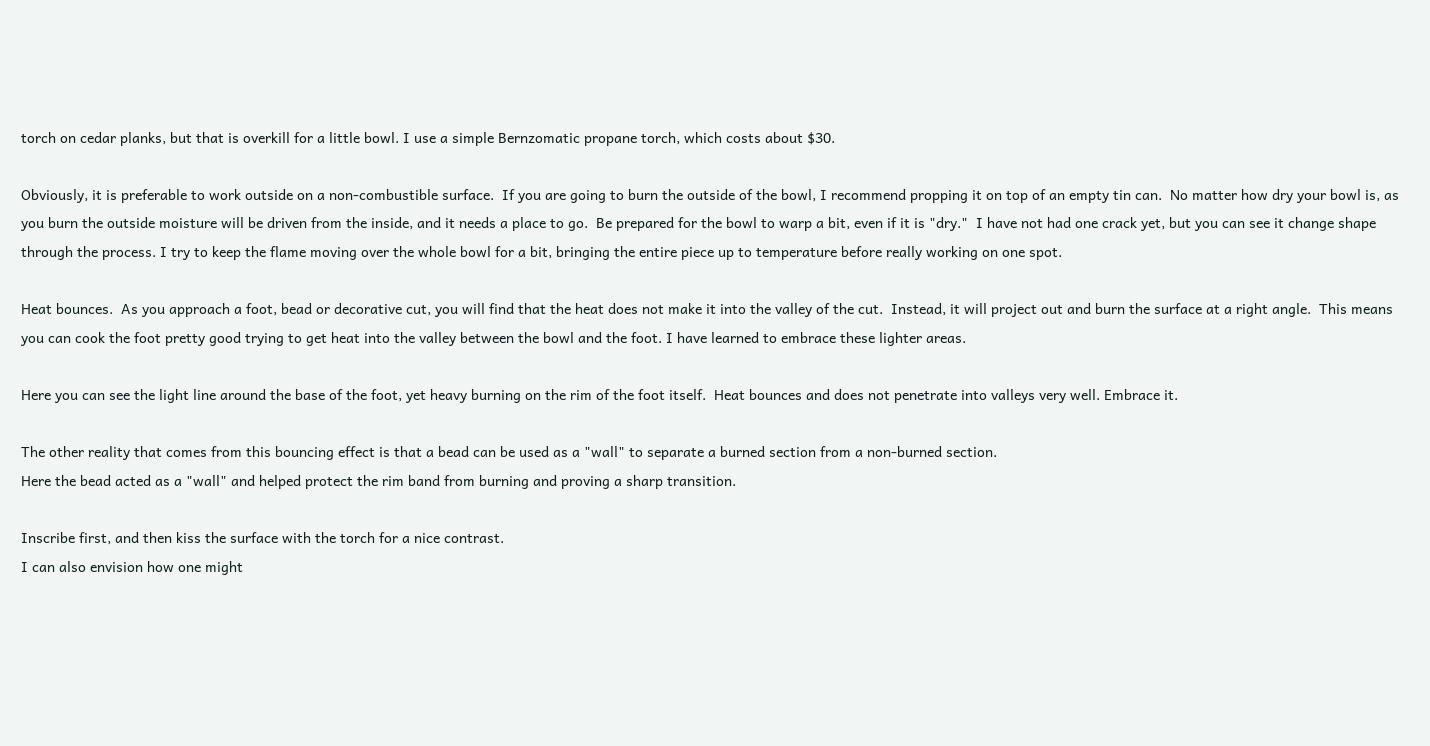torch on cedar planks, but that is overkill for a little bowl. I use a simple Bernzomatic propane torch, which costs about $30.

Obviously, it is preferable to work outside on a non-combustible surface.  If you are going to burn the outside of the bowl, I recommend propping it on top of an empty tin can.  No matter how dry your bowl is, as you burn the outside moisture will be driven from the inside, and it needs a place to go.  Be prepared for the bowl to warp a bit, even if it is "dry."  I have not had one crack yet, but you can see it change shape through the process. I try to keep the flame moving over the whole bowl for a bit, bringing the entire piece up to temperature before really working on one spot.

Heat bounces.  As you approach a foot, bead or decorative cut, you will find that the heat does not make it into the valley of the cut.  Instead, it will project out and burn the surface at a right angle.  This means you can cook the foot pretty good trying to get heat into the valley between the bowl and the foot. I have learned to embrace these lighter areas.

Here you can see the light line around the base of the foot, yet heavy burning on the rim of the foot itself.  Heat bounces and does not penetrate into valleys very well. Embrace it.

The other reality that comes from this bouncing effect is that a bead can be used as a "wall" to separate a burned section from a non-burned section.
Here the bead acted as a "wall" and helped protect the rim band from burning and proving a sharp transition.

Inscribe first, and then kiss the surface with the torch for a nice contrast.
I can also envision how one might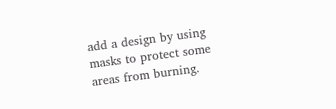add a design by using masks to protect some areas from burning.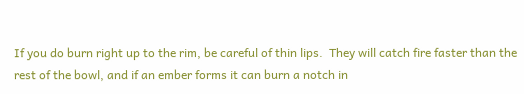If you do burn right up to the rim, be careful of thin lips.  They will catch fire faster than the rest of the bowl, and if an ember forms it can burn a notch in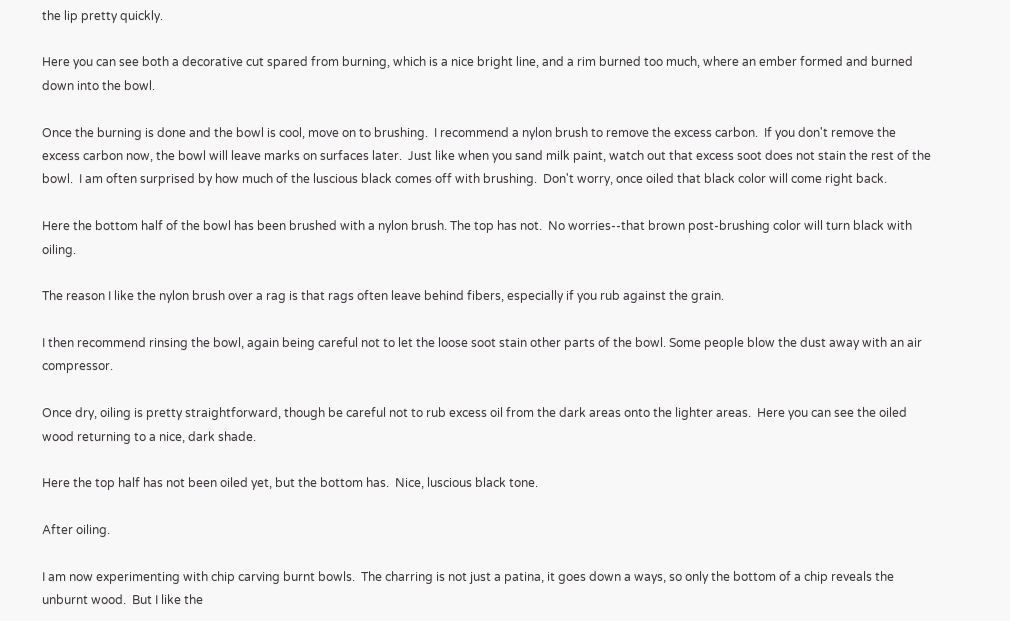the lip pretty quickly.

Here you can see both a decorative cut spared from burning, which is a nice bright line, and a rim burned too much, where an ember formed and burned down into the bowl.

Once the burning is done and the bowl is cool, move on to brushing.  I recommend a nylon brush to remove the excess carbon.  If you don't remove the excess carbon now, the bowl will leave marks on surfaces later.  Just like when you sand milk paint, watch out that excess soot does not stain the rest of the bowl.  I am often surprised by how much of the luscious black comes off with brushing.  Don't worry, once oiled that black color will come right back.

Here the bottom half of the bowl has been brushed with a nylon brush. The top has not.  No worries--that brown post-brushing color will turn black with oiling.

The reason I like the nylon brush over a rag is that rags often leave behind fibers, especially if you rub against the grain.

I then recommend rinsing the bowl, again being careful not to let the loose soot stain other parts of the bowl. Some people blow the dust away with an air compressor.

Once dry, oiling is pretty straightforward, though be careful not to rub excess oil from the dark areas onto the lighter areas.  Here you can see the oiled wood returning to a nice, dark shade.

Here the top half has not been oiled yet, but the bottom has.  Nice, luscious black tone.

After oiling.

I am now experimenting with chip carving burnt bowls.  The charring is not just a patina, it goes down a ways, so only the bottom of a chip reveals the unburnt wood.  But I like the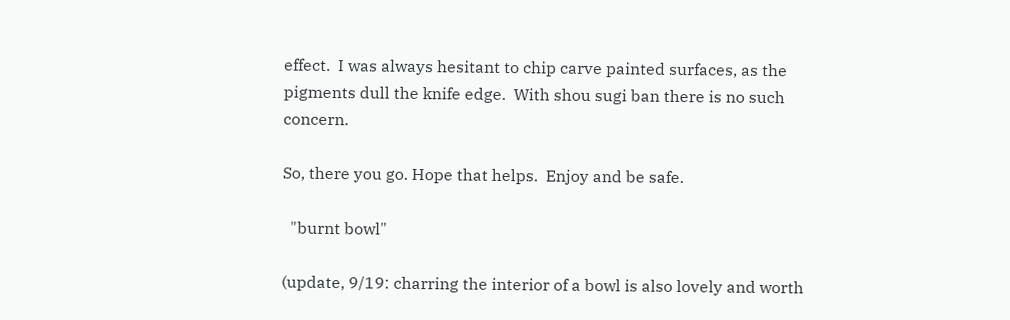effect.  I was always hesitant to chip carve painted surfaces, as the pigments dull the knife edge.  With shou sugi ban there is no such concern.

So, there you go. Hope that helps.  Enjoy and be safe.

  "burnt bowl"

(update, 9/19: charring the interior of a bowl is also lovely and worth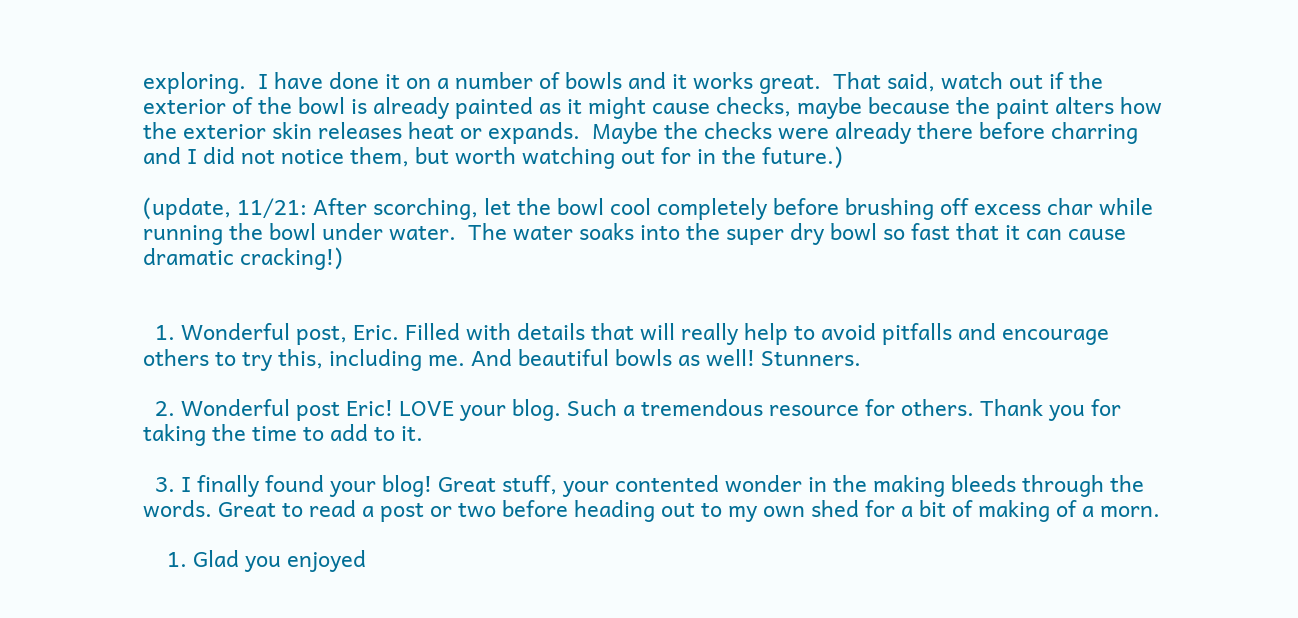exploring.  I have done it on a number of bowls and it works great.  That said, watch out if the exterior of the bowl is already painted as it might cause checks, maybe because the paint alters how the exterior skin releases heat or expands.  Maybe the checks were already there before charring and I did not notice them, but worth watching out for in the future.)

(update, 11/21: After scorching, let the bowl cool completely before brushing off excess char while running the bowl under water.  The water soaks into the super dry bowl so fast that it can cause dramatic cracking!)


  1. Wonderful post, Eric. Filled with details that will really help to avoid pitfalls and encourage others to try this, including me. And beautiful bowls as well! Stunners.

  2. Wonderful post Eric! LOVE your blog. Such a tremendous resource for others. Thank you for taking the time to add to it.

  3. I finally found your blog! Great stuff, your contented wonder in the making bleeds through the words. Great to read a post or two before heading out to my own shed for a bit of making of a morn.

    1. Glad you enjoyed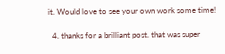it. Would love to see your own work some time!

  4. thanks for a brilliant post. that was super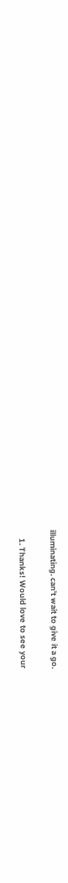illuminating. can't wait to give it a go.

    1. Thanks! Would love to see your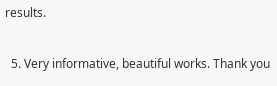results.

  5. Very informative, beautiful works. Thank you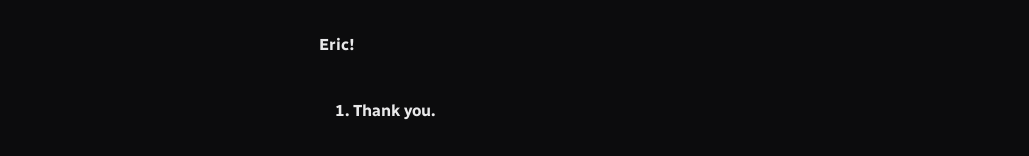Eric!

    1. Thank you.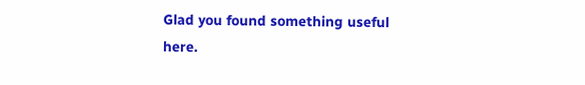Glad you found something useful here.